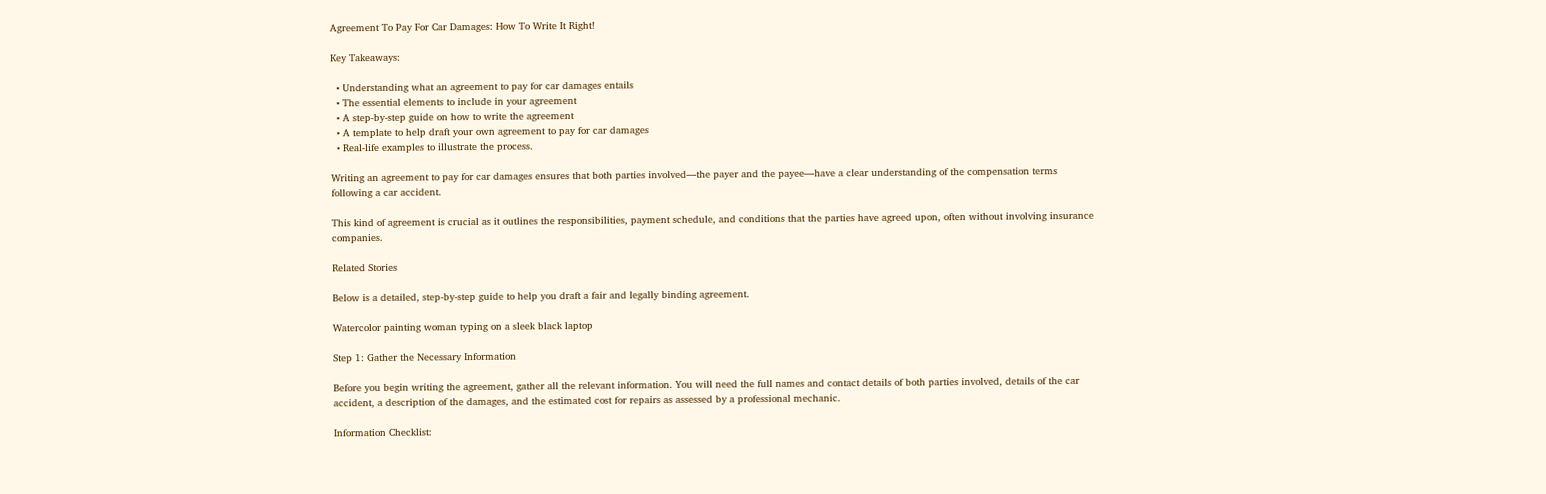Agreement To Pay For Car Damages: How To Write It Right!

Key Takeaways:

  • Understanding what an agreement to pay for car damages entails
  • The essential elements to include in your agreement
  • A step-by-step guide on how to write the agreement
  • A template to help draft your own agreement to pay for car damages
  • Real-life examples to illustrate the process.

Writing an agreement to pay for car damages ensures that both parties involved—the payer and the payee—have a clear understanding of the compensation terms following a car accident.

This kind of agreement is crucial as it outlines the responsibilities, payment schedule, and conditions that the parties have agreed upon, often without involving insurance companies.

Related Stories

Below is a detailed, step-by-step guide to help you draft a fair and legally binding agreement.

Watercolor painting woman typing on a sleek black laptop

Step 1: Gather the Necessary Information

Before you begin writing the agreement, gather all the relevant information. You will need the full names and contact details of both parties involved, details of the car accident, a description of the damages, and the estimated cost for repairs as assessed by a professional mechanic.

Information Checklist: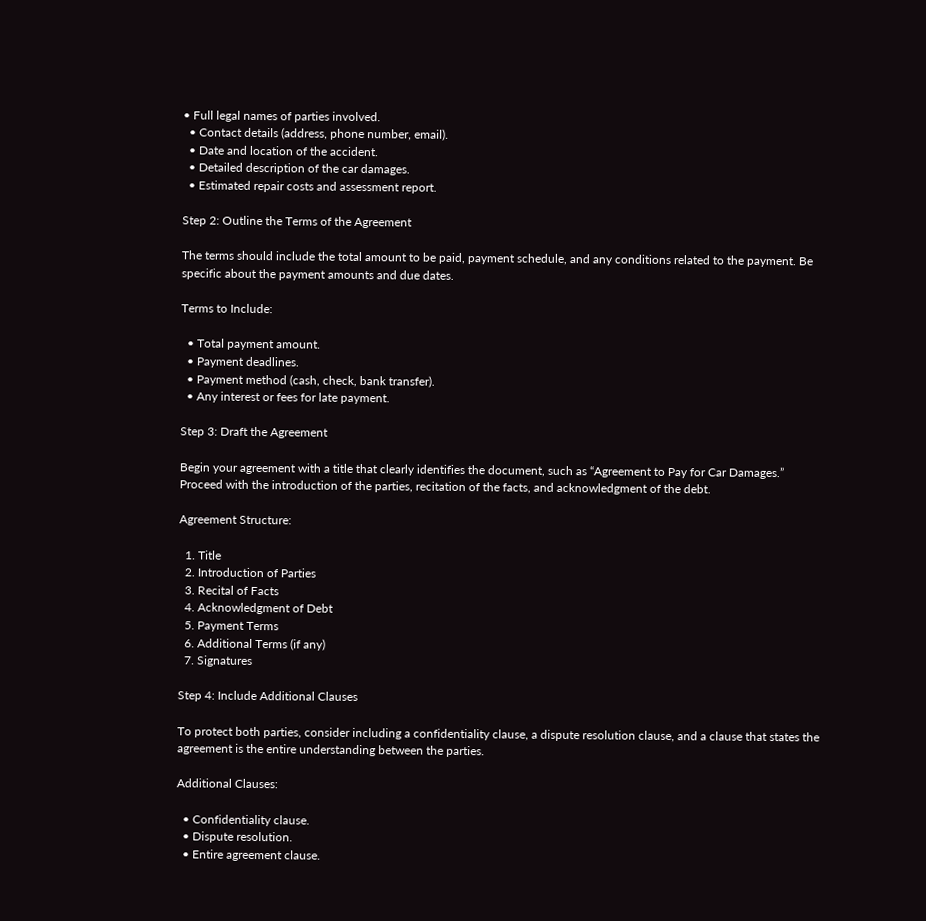• Full legal names of parties involved.
  • Contact details (address, phone number, email).
  • Date and location of the accident.
  • Detailed description of the car damages.
  • Estimated repair costs and assessment report.

Step 2: Outline the Terms of the Agreement

The terms should include the total amount to be paid, payment schedule, and any conditions related to the payment. Be specific about the payment amounts and due dates.

Terms to Include:

  • Total payment amount.
  • Payment deadlines.
  • Payment method (cash, check, bank transfer).
  • Any interest or fees for late payment.

Step 3: Draft the Agreement

Begin your agreement with a title that clearly identifies the document, such as “Agreement to Pay for Car Damages.” Proceed with the introduction of the parties, recitation of the facts, and acknowledgment of the debt.

Agreement Structure:

  1. Title
  2. Introduction of Parties
  3. Recital of Facts
  4. Acknowledgment of Debt
  5. Payment Terms
  6. Additional Terms (if any)
  7. Signatures

Step 4: Include Additional Clauses

To protect both parties, consider including a confidentiality clause, a dispute resolution clause, and a clause that states the agreement is the entire understanding between the parties.

Additional Clauses:

  • Confidentiality clause.
  • Dispute resolution.
  • Entire agreement clause.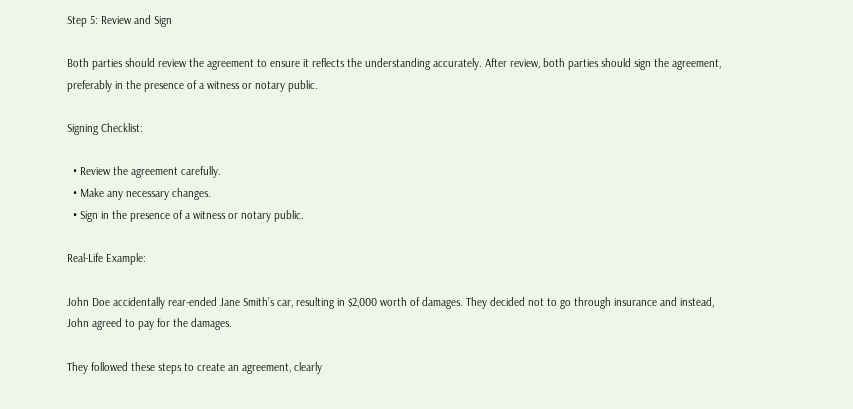Step 5: Review and Sign

Both parties should review the agreement to ensure it reflects the understanding accurately. After review, both parties should sign the agreement, preferably in the presence of a witness or notary public.

Signing Checklist:

  • Review the agreement carefully.
  • Make any necessary changes.
  • Sign in the presence of a witness or notary public.

Real-Life Example:

John Doe accidentally rear-ended Jane Smith’s car, resulting in $2,000 worth of damages. They decided not to go through insurance and instead, John agreed to pay for the damages.

They followed these steps to create an agreement, clearly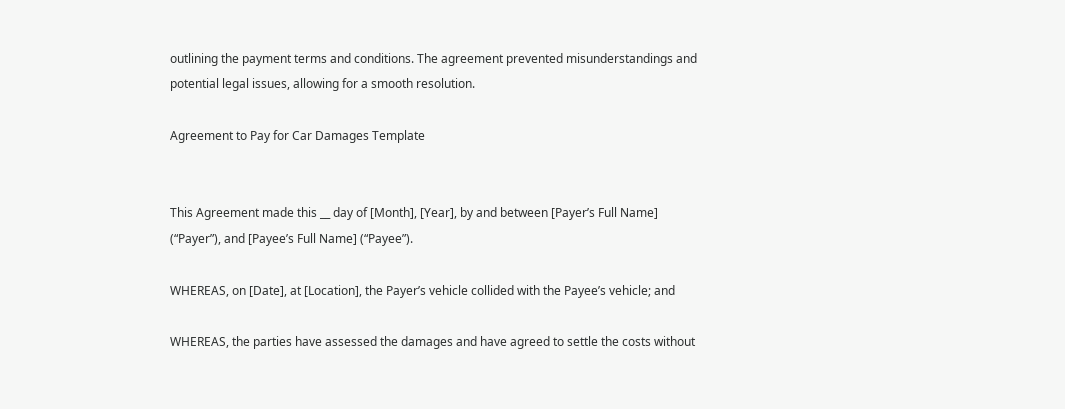outlining the payment terms and conditions. The agreement prevented misunderstandings and potential legal issues, allowing for a smooth resolution.

Agreement to Pay for Car Damages Template


This Agreement made this __ day of [Month], [Year], by and between [Payer’s Full Name] (“Payer”), and [Payee’s Full Name] (“Payee”).

WHEREAS, on [Date], at [Location], the Payer’s vehicle collided with the Payee’s vehicle; and

WHEREAS, the parties have assessed the damages and have agreed to settle the costs without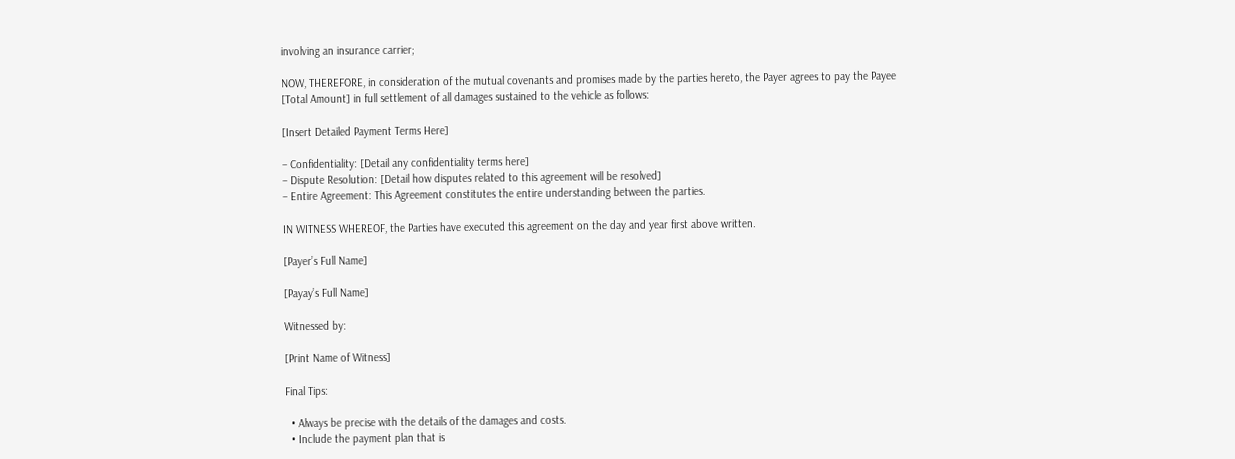involving an insurance carrier;

NOW, THEREFORE, in consideration of the mutual covenants and promises made by the parties hereto, the Payer agrees to pay the Payee [Total Amount] in full settlement of all damages sustained to the vehicle as follows:

[Insert Detailed Payment Terms Here]

– Confidentiality: [Detail any confidentiality terms here]
– Dispute Resolution: [Detail how disputes related to this agreement will be resolved]
– Entire Agreement: This Agreement constitutes the entire understanding between the parties.

IN WITNESS WHEREOF, the Parties have executed this agreement on the day and year first above written.

[Payer’s Full Name]

[Payay’s Full Name]

Witnessed by:

[Print Name of Witness]

Final Tips:

  • Always be precise with the details of the damages and costs.
  • Include the payment plan that is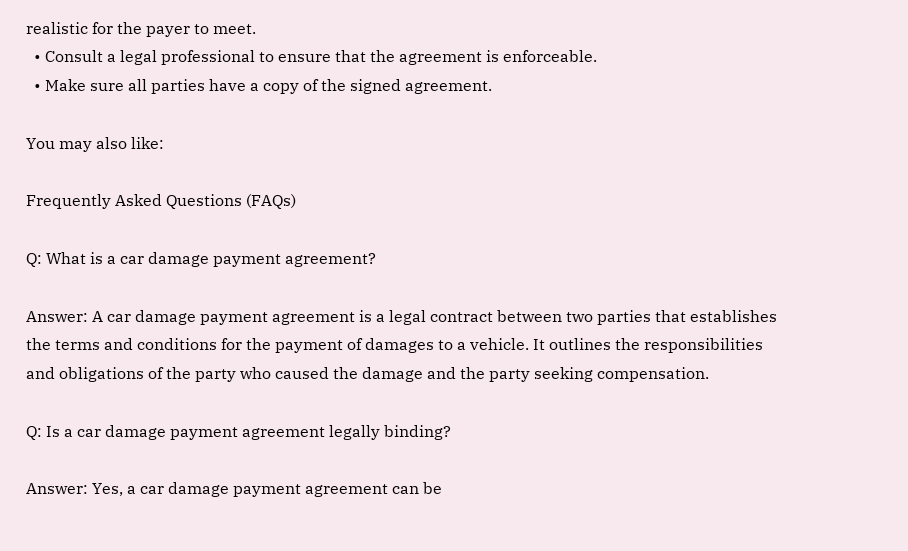realistic for the payer to meet.
  • Consult a legal professional to ensure that the agreement is enforceable.
  • Make sure all parties have a copy of the signed agreement.

You may also like:

Frequently Asked Questions (FAQs)

Q: What is a car damage payment agreement?

Answer: A car damage payment agreement is a legal contract between two parties that establishes the terms and conditions for the payment of damages to a vehicle. It outlines the responsibilities and obligations of the party who caused the damage and the party seeking compensation.

Q: Is a car damage payment agreement legally binding?

Answer: Yes, a car damage payment agreement can be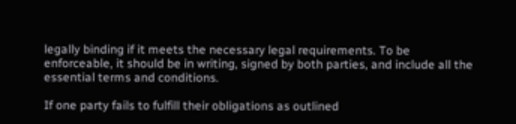legally binding if it meets the necessary legal requirements. To be enforceable, it should be in writing, signed by both parties, and include all the essential terms and conditions.

If one party fails to fulfill their obligations as outlined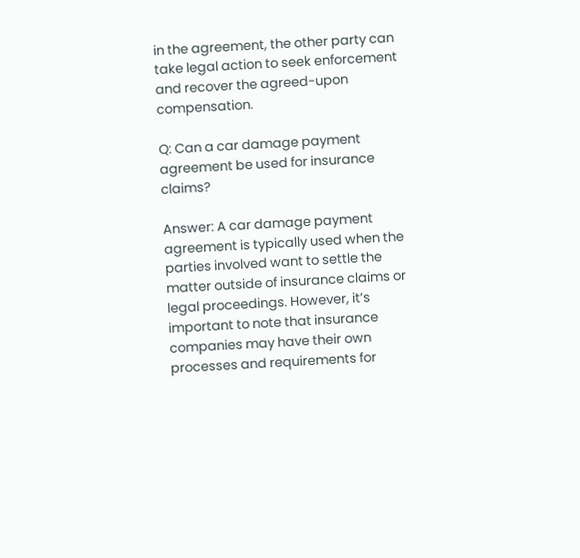in the agreement, the other party can take legal action to seek enforcement and recover the agreed-upon compensation.

Q: Can a car damage payment agreement be used for insurance claims?

Answer: A car damage payment agreement is typically used when the parties involved want to settle the matter outside of insurance claims or legal proceedings. However, it’s important to note that insurance companies may have their own processes and requirements for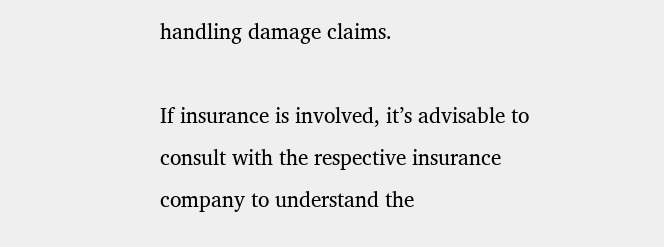handling damage claims.

If insurance is involved, it’s advisable to consult with the respective insurance company to understand the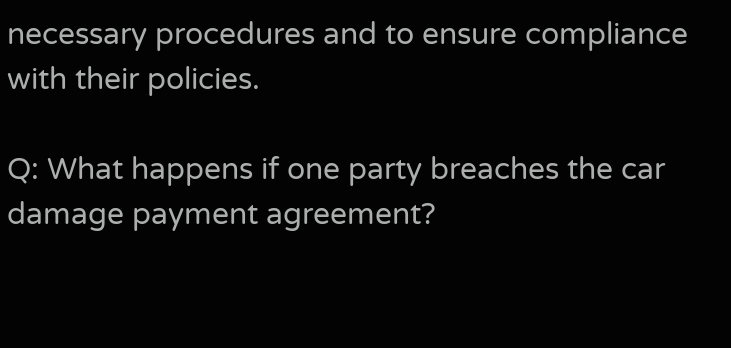necessary procedures and to ensure compliance with their policies.

Q: What happens if one party breaches the car damage payment agreement?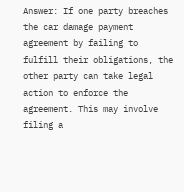Answer: If one party breaches the car damage payment agreement by failing to fulfill their obligations, the other party can take legal action to enforce the agreement. This may involve filing a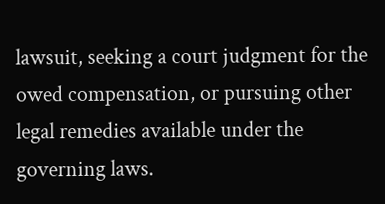lawsuit, seeking a court judgment for the owed compensation, or pursuing other legal remedies available under the governing laws.